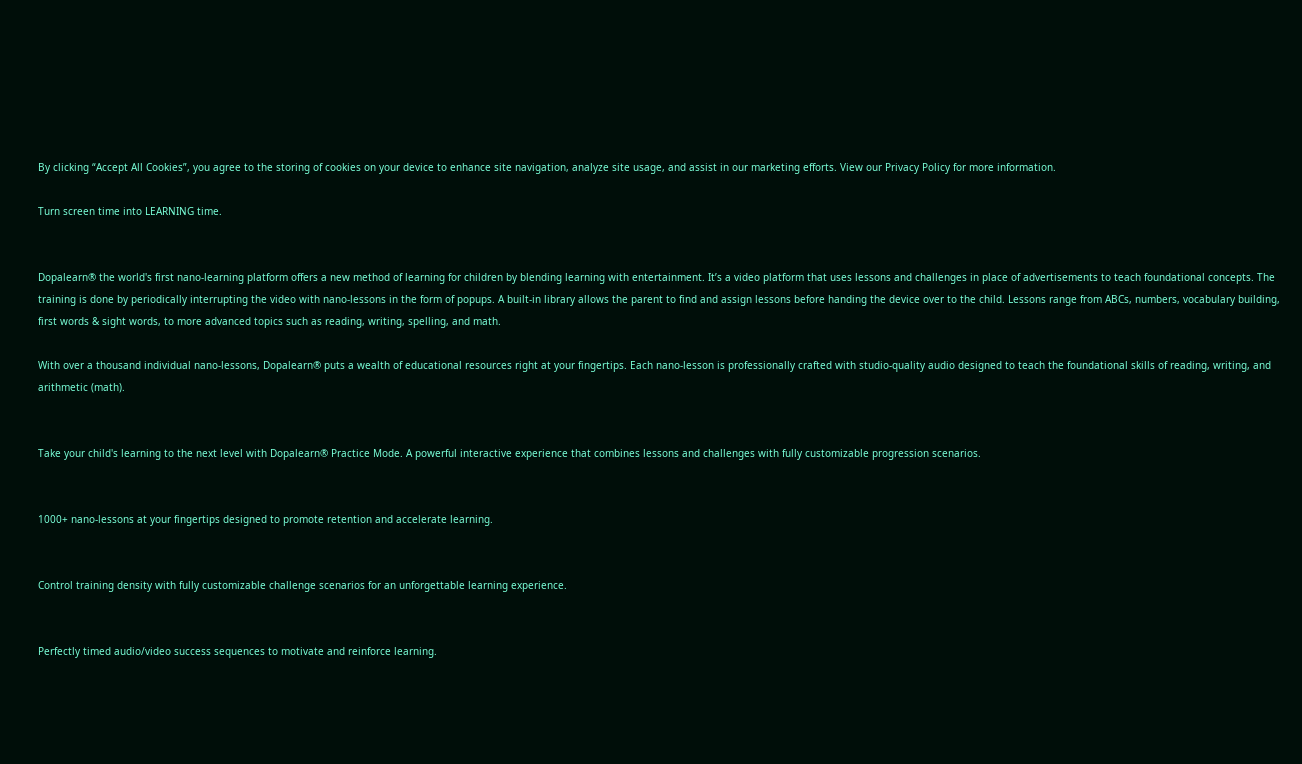By clicking “Accept All Cookies”, you agree to the storing of cookies on your device to enhance site navigation, analyze site usage, and assist in our marketing efforts. View our Privacy Policy for more information.

Turn screen time into LEARNING time.


Dopalearn® the world's first nano-learning platform offers a new method of learning for children by blending learning with entertainment. It’s a video platform that uses lessons and challenges in place of advertisements to teach foundational concepts. The training is done by periodically interrupting the video with nano-lessons in the form of popups. A built-in library allows the parent to find and assign lessons before handing the device over to the child. Lessons range from ABCs, numbers, vocabulary building, first words & sight words, to more advanced topics such as reading, writing, spelling, and math.

With over a thousand individual nano-lessons, Dopalearn® puts a wealth of educational resources right at your fingertips. Each nano-lesson is professionally crafted with studio-quality audio designed to teach the foundational skills of reading, writing, and arithmetic (math).


Take your child's learning to the next level with Dopalearn® Practice Mode. A powerful interactive experience that combines lessons and challenges with fully customizable progression scenarios.


1000+ nano-lessons at your fingertips designed to promote retention and accelerate learning.


Control training density with fully customizable challenge scenarios for an unforgettable learning experience.


Perfectly timed audio/video success sequences to motivate and reinforce learning.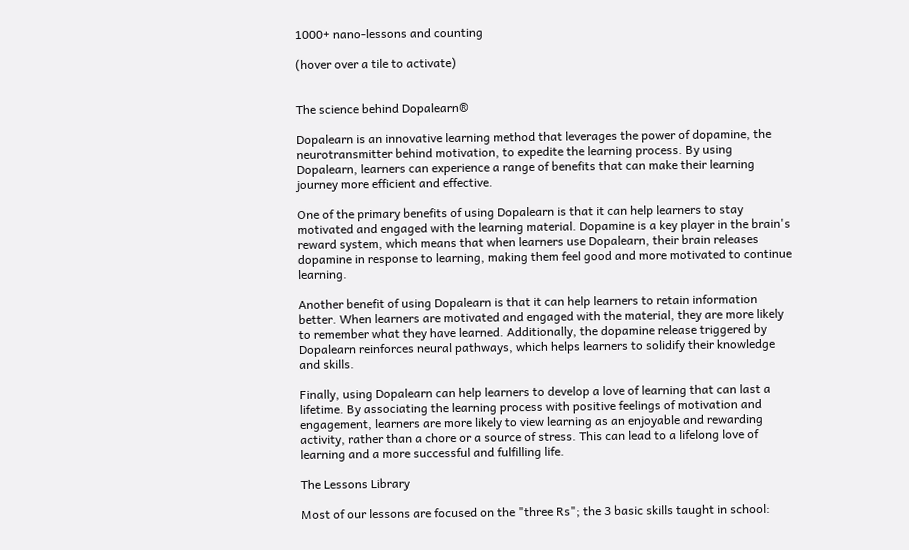1000+ nano-lessons and counting

(hover over a tile to activate)


The science behind Dopalearn®

Dopalearn is an innovative learning method that leverages the power of dopamine, the neurotransmitter behind motivation, to expedite the learning process. By using Dopalearn, learners can experience a range of benefits that can make their learning journey more efficient and effective.

One of the primary benefits of using Dopalearn is that it can help learners to stay motivated and engaged with the learning material. Dopamine is a key player in the brain's reward system, which means that when learners use Dopalearn, their brain releases dopamine in response to learning, making them feel good and more motivated to continue learning.

Another benefit of using Dopalearn is that it can help learners to retain information better. When learners are motivated and engaged with the material, they are more likely to remember what they have learned. Additionally, the dopamine release triggered by Dopalearn reinforces neural pathways, which helps learners to solidify their knowledge and skills.

Finally, using Dopalearn can help learners to develop a love of learning that can last a lifetime. By associating the learning process with positive feelings of motivation and engagement, learners are more likely to view learning as an enjoyable and rewarding activity, rather than a chore or a source of stress. This can lead to a lifelong love of learning and a more successful and fulfilling life.

The Lessons Library

Most of our lessons are focused on the "three Rs"; the 3 basic skills taught in school: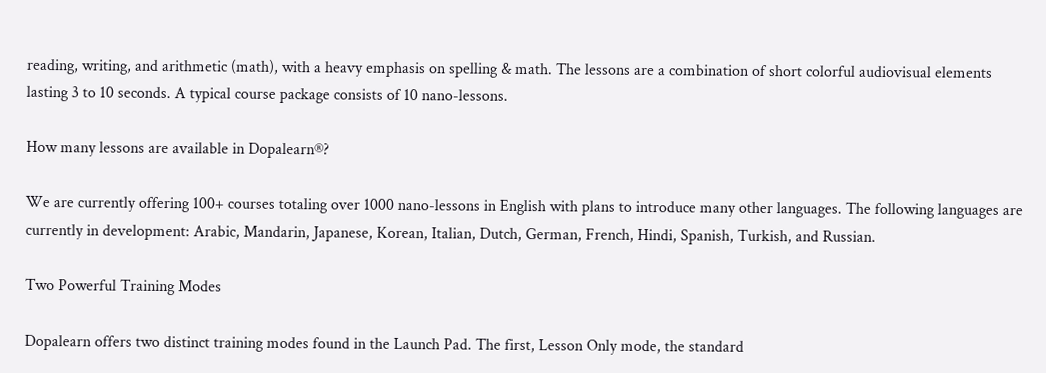reading, writing, and arithmetic (math), with a heavy emphasis on spelling & math. The lessons are a combination of short colorful audiovisual elements lasting 3 to 10 seconds. A typical course package consists of 10 nano-lessons.

How many lessons are available in Dopalearn®?

We are currently offering 100+ courses totaling over 1000 nano-lessons in English with plans to introduce many other languages. The following languages are currently in development: Arabic, Mandarin, Japanese, Korean, Italian, Dutch, German, French, Hindi, Spanish, Turkish, and Russian.

Two Powerful Training Modes

Dopalearn offers two distinct training modes found in the Launch Pad. The first, Lesson Only mode, the standard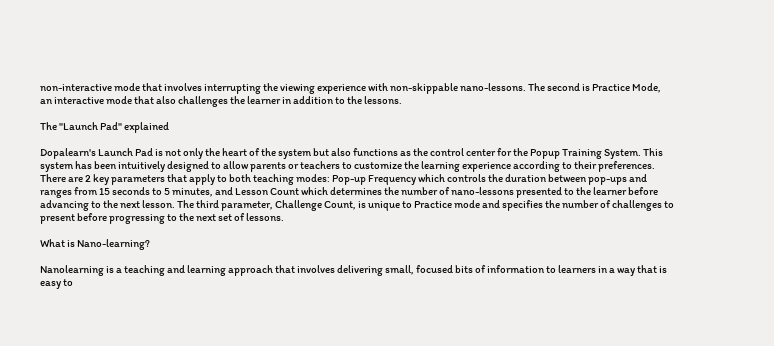non-interactive mode that involves interrupting the viewing experience with non-skippable nano-lessons. The second is Practice Mode, an interactive mode that also challenges the learner in addition to the lessons.

The "Launch Pad" explained

Dopalearn's Launch Pad is not only the heart of the system but also functions as the control center for the Popup Training System. This system has been intuitively designed to allow parents or teachers to customize the learning experience according to their preferences. There are 2 key parameters that apply to both teaching modes: Pop-up Frequency which controls the duration between pop-ups and ranges from 15 seconds to 5 minutes, and Lesson Count which determines the number of nano-lessons presented to the learner before advancing to the next lesson. The third parameter, Challenge Count, is unique to Practice mode and specifies the number of challenges to present before progressing to the next set of lessons.

What is Nano-learning?

Nanolearning is a teaching and learning approach that involves delivering small, focused bits of information to learners in a way that is easy to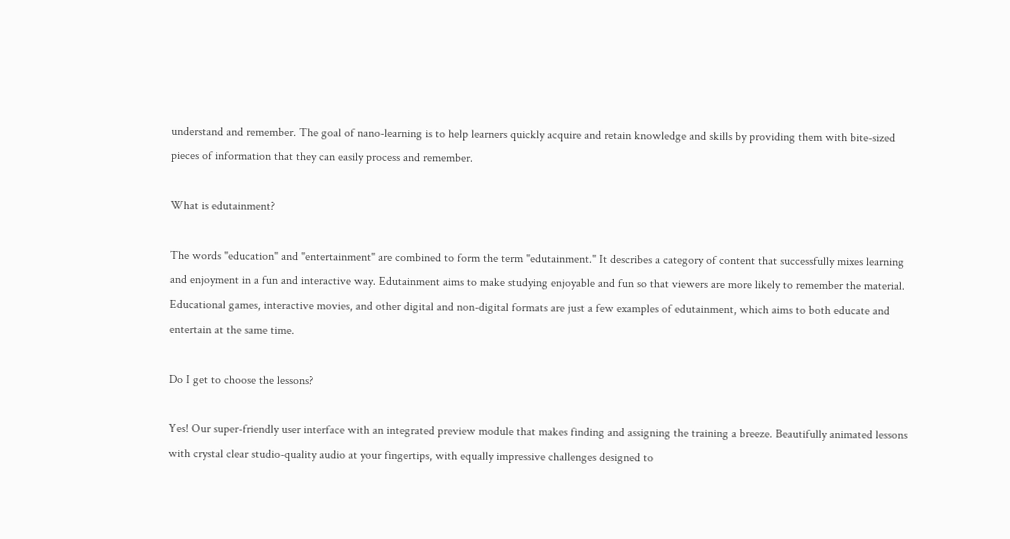understand and remember. The goal of nano-learning is to help learners quickly acquire and retain knowledge and skills by providing them with bite-sized pieces of information that they can easily process and remember.

What is edutainment?

The words "education" and "entertainment" are combined to form the term "edutainment." It describes a category of content that successfully mixes learning and enjoyment in a fun and interactive way. Edutainment aims to make studying enjoyable and fun so that viewers are more likely to remember the material. Educational games, interactive movies, and other digital and non-digital formats are just a few examples of edutainment, which aims to both educate and entertain at the same time.

Do I get to choose the lessons?

Yes! Our super-friendly user interface with an integrated preview module that makes finding and assigning the training a breeze. Beautifully animated lessons with crystal clear studio-quality audio at your fingertips, with equally impressive challenges designed to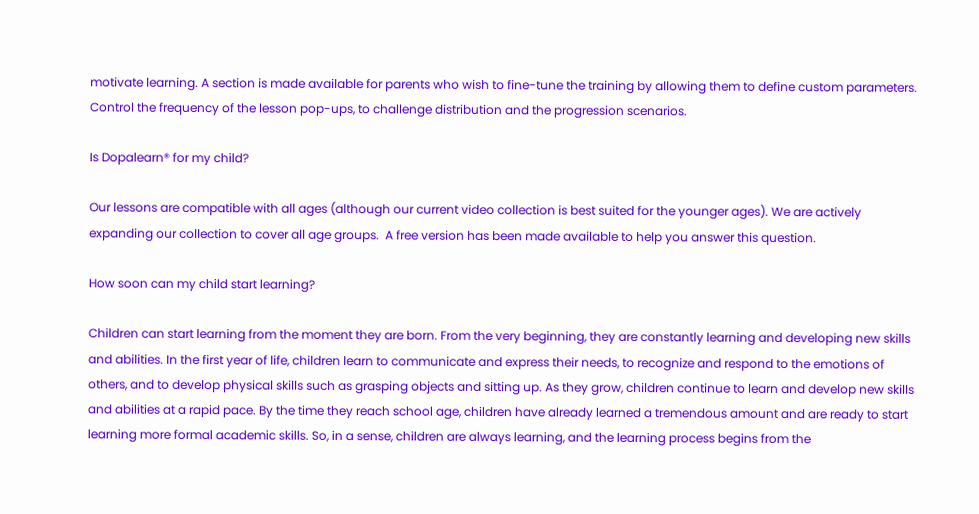motivate learning. A section is made available for parents who wish to fine-tune the training by allowing them to define custom parameters. Control the frequency of the lesson pop-ups, to challenge distribution and the progression scenarios.

Is Dopalearn® for my child?

Our lessons are compatible with all ages (although our current video collection is best suited for the younger ages). We are actively expanding our collection to cover all age groups.  A free version has been made available to help you answer this question.

How soon can my child start learning?

Children can start learning from the moment they are born. From the very beginning, they are constantly learning and developing new skills and abilities. In the first year of life, children learn to communicate and express their needs, to recognize and respond to the emotions of others, and to develop physical skills such as grasping objects and sitting up. As they grow, children continue to learn and develop new skills and abilities at a rapid pace. By the time they reach school age, children have already learned a tremendous amount and are ready to start learning more formal academic skills. So, in a sense, children are always learning, and the learning process begins from the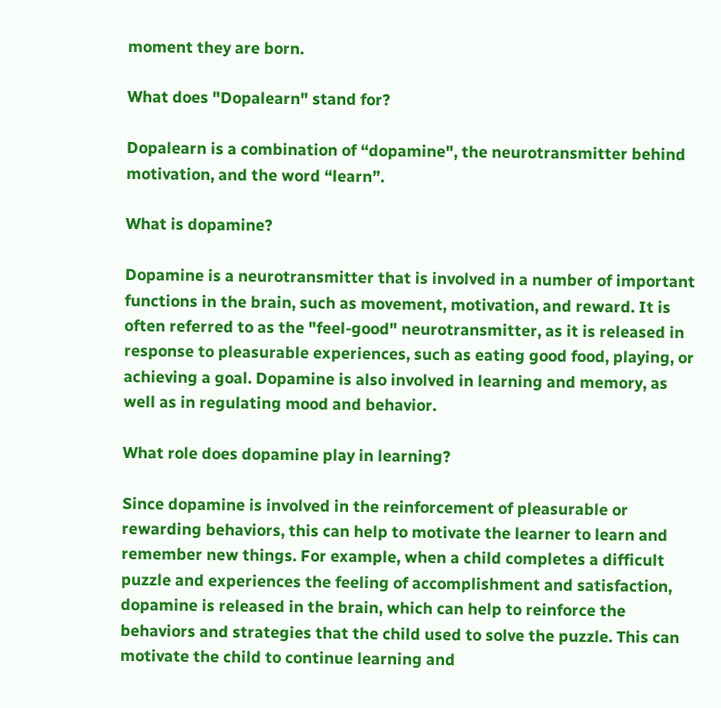moment they are born.

What does "Dopalearn" stand for?

Dopalearn is a combination of “dopamine", the neurotransmitter behind motivation, and the word “learn”.

What is dopamine?

Dopamine is a neurotransmitter that is involved in a number of important functions in the brain, such as movement, motivation, and reward. It is often referred to as the "feel-good" neurotransmitter, as it is released in response to pleasurable experiences, such as eating good food, playing, or achieving a goal. Dopamine is also involved in learning and memory, as well as in regulating mood and behavior.

What role does dopamine play in learning?

Since dopamine is involved in the reinforcement of pleasurable or rewarding behaviors, this can help to motivate the learner to learn and remember new things. For example, when a child completes a difficult puzzle and experiences the feeling of accomplishment and satisfaction, dopamine is released in the brain, which can help to reinforce the behaviors and strategies that the child used to solve the puzzle. This can motivate the child to continue learning and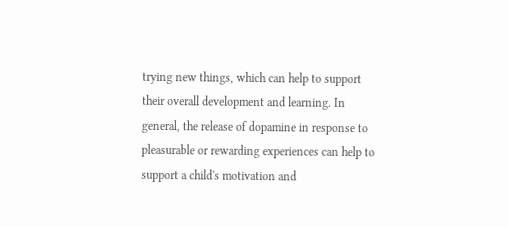trying new things, which can help to support their overall development and learning. In general, the release of dopamine in response to pleasurable or rewarding experiences can help to support a child's motivation and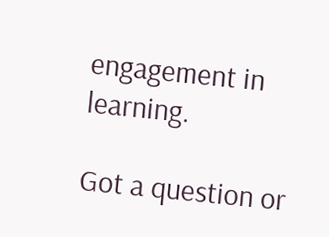engagement in learning.

Got a question or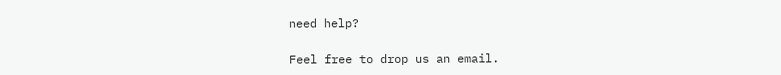need help?

Feel free to drop us an email.